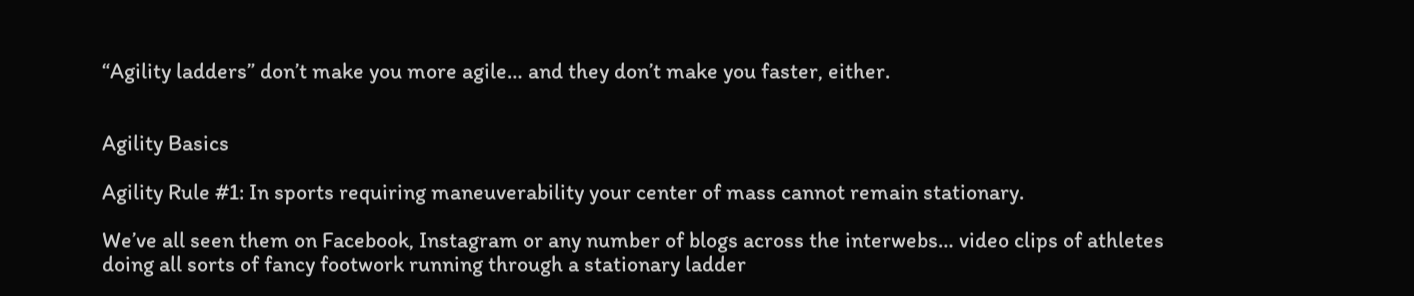“Agility ladders” don’t make you more agile… and they don’t make you faster, either.


Agility Basics

Agility Rule #1: In sports requiring maneuverability your center of mass cannot remain stationary.

We’ve all seen them on Facebook, Instagram or any number of blogs across the interwebs… video clips of athletes doing all sorts of fancy footwork running through a stationary ladder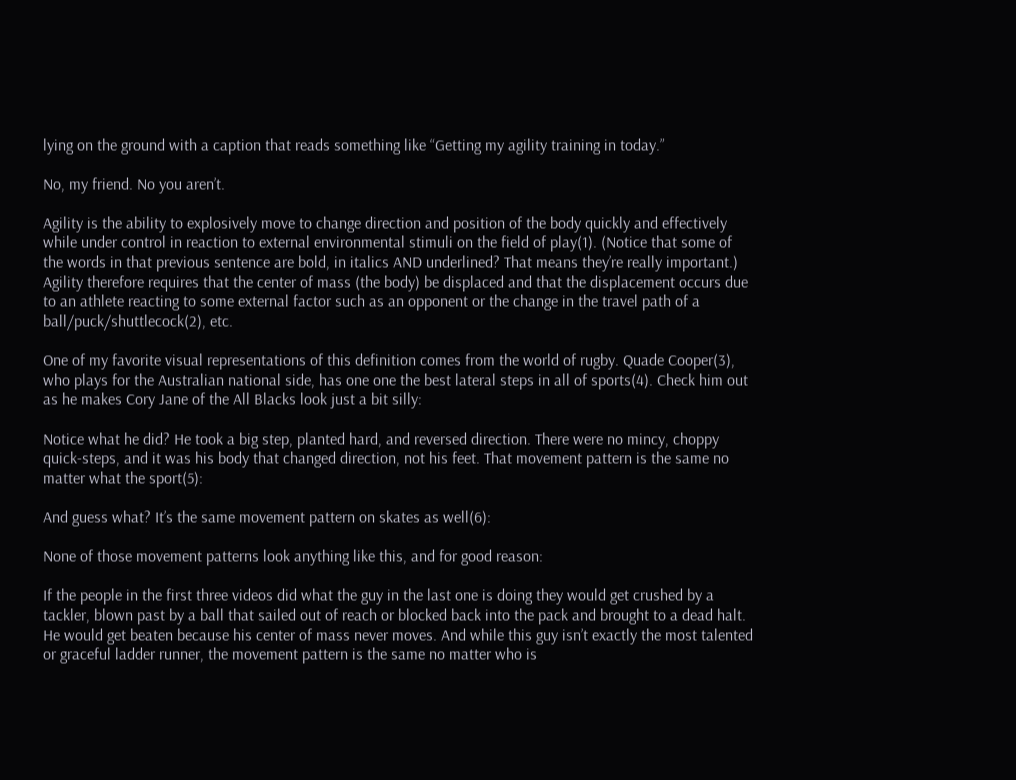lying on the ground with a caption that reads something like “Getting my agility training in today.”

No, my friend. No you aren’t.

Agility is the ability to explosively move to change direction and position of the body quickly and effectively while under control in reaction to external environmental stimuli on the field of play(1). (Notice that some of the words in that previous sentence are bold, in italics AND underlined? That means they’re really important.) Agility therefore requires that the center of mass (the body) be displaced and that the displacement occurs due to an athlete reacting to some external factor such as an opponent or the change in the travel path of a ball/puck/shuttlecock(2), etc.

One of my favorite visual representations of this definition comes from the world of rugby. Quade Cooper(3), who plays for the Australian national side, has one one the best lateral steps in all of sports(4). Check him out as he makes Cory Jane of the All Blacks look just a bit silly:

Notice what he did? He took a big step, planted hard, and reversed direction. There were no mincy, choppy quick-steps, and it was his body that changed direction, not his feet. That movement pattern is the same no matter what the sport(5):

And guess what? It’s the same movement pattern on skates as well(6):

None of those movement patterns look anything like this, and for good reason:

If the people in the first three videos did what the guy in the last one is doing they would get crushed by a tackler, blown past by a ball that sailed out of reach or blocked back into the pack and brought to a dead halt. He would get beaten because his center of mass never moves. And while this guy isn’t exactly the most talented or graceful ladder runner, the movement pattern is the same no matter who is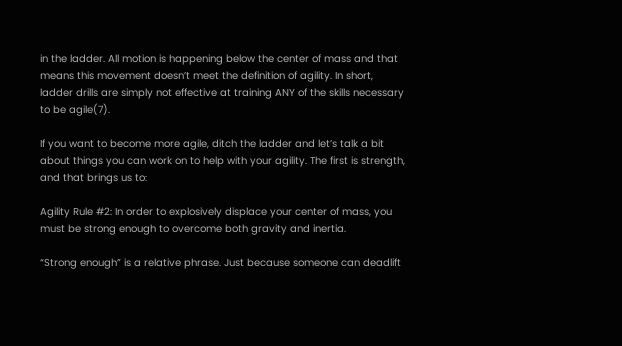in the ladder. All motion is happening below the center of mass and that means this movement doesn’t meet the definition of agility. In short, ladder drills are simply not effective at training ANY of the skills necessary to be agile(7).

If you want to become more agile, ditch the ladder and let’s talk a bit about things you can work on to help with your agility. The first is strength, and that brings us to:

Agility Rule #2: In order to explosively displace your center of mass, you must be strong enough to overcome both gravity and inertia.

“Strong enough” is a relative phrase. Just because someone can deadlift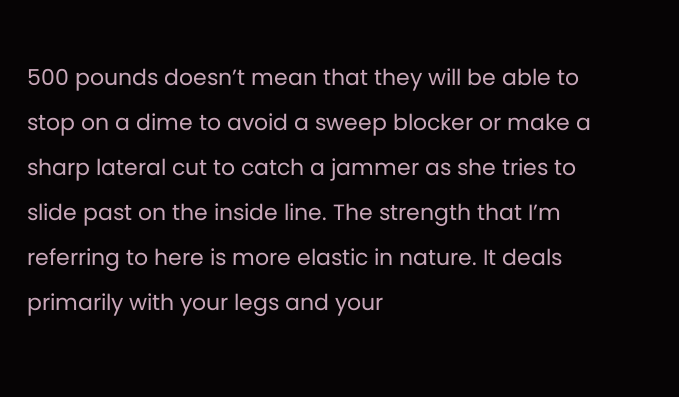500 pounds doesn’t mean that they will be able to stop on a dime to avoid a sweep blocker or make a sharp lateral cut to catch a jammer as she tries to slide past on the inside line. The strength that I’m referring to here is more elastic in nature. It deals primarily with your legs and your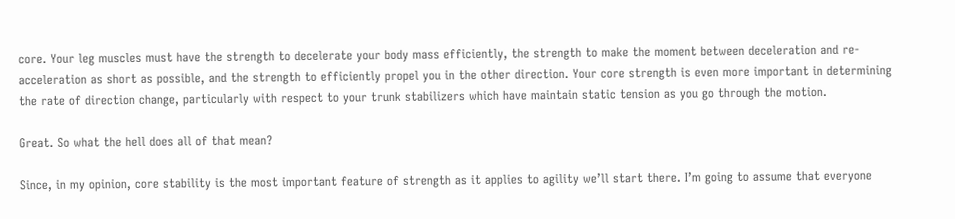core. Your leg muscles must have the strength to decelerate your body mass efficiently, the strength to make the moment between deceleration and re-acceleration as short as possible, and the strength to efficiently propel you in the other direction. Your core strength is even more important in determining the rate of direction change, particularly with respect to your trunk stabilizers which have maintain static tension as you go through the motion.

Great. So what the hell does all of that mean?

Since, in my opinion, core stability is the most important feature of strength as it applies to agility we’ll start there. I’m going to assume that everyone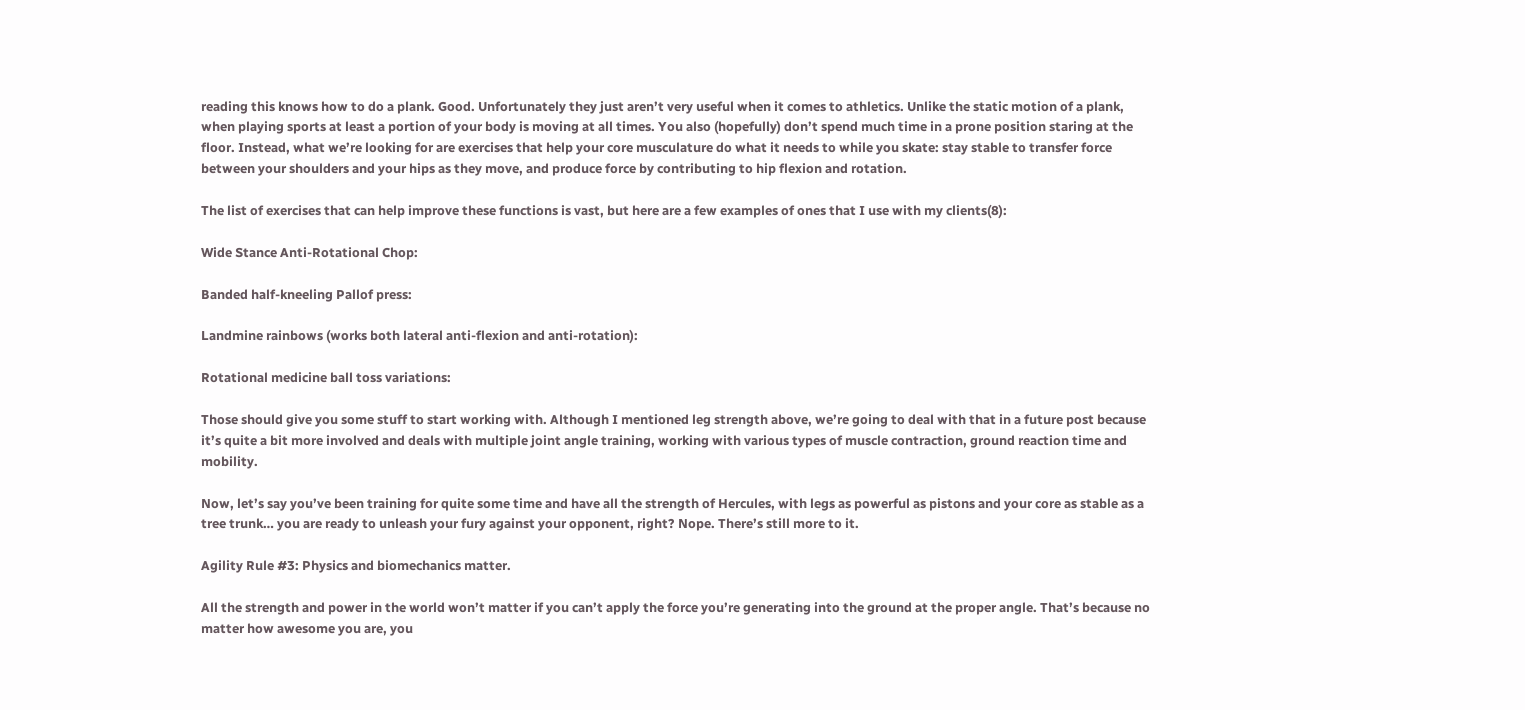reading this knows how to do a plank. Good. Unfortunately they just aren’t very useful when it comes to athletics. Unlike the static motion of a plank, when playing sports at least a portion of your body is moving at all times. You also (hopefully) don’t spend much time in a prone position staring at the floor. Instead, what we’re looking for are exercises that help your core musculature do what it needs to while you skate: stay stable to transfer force between your shoulders and your hips as they move, and produce force by contributing to hip flexion and rotation.

The list of exercises that can help improve these functions is vast, but here are a few examples of ones that I use with my clients(8):

Wide Stance Anti-Rotational Chop:

Banded half-kneeling Pallof press:

Landmine rainbows (works both lateral anti-flexion and anti-rotation):

Rotational medicine ball toss variations:

Those should give you some stuff to start working with. Although I mentioned leg strength above, we’re going to deal with that in a future post because it’s quite a bit more involved and deals with multiple joint angle training, working with various types of muscle contraction, ground reaction time and mobility.

Now, let’s say you’ve been training for quite some time and have all the strength of Hercules, with legs as powerful as pistons and your core as stable as a tree trunk… you are ready to unleash your fury against your opponent, right? Nope. There’s still more to it.

Agility Rule #3: Physics and biomechanics matter.

All the strength and power in the world won’t matter if you can’t apply the force you’re generating into the ground at the proper angle. That’s because no matter how awesome you are, you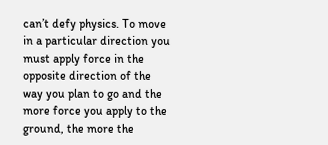can’t defy physics. To move in a particular direction you must apply force in the opposite direction of the way you plan to go and the more force you apply to the ground, the more the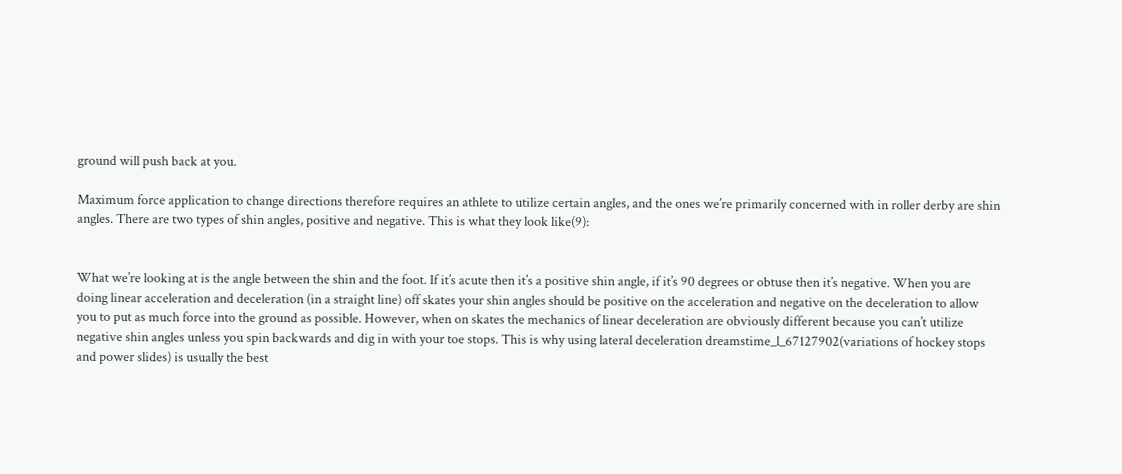ground will push back at you.

Maximum force application to change directions therefore requires an athlete to utilize certain angles, and the ones we’re primarily concerned with in roller derby are shin angles. There are two types of shin angles, positive and negative. This is what they look like(9):


What we’re looking at is the angle between the shin and the foot. If it’s acute then it’s a positive shin angle, if it’s 90 degrees or obtuse then it’s negative. When you are doing linear acceleration and deceleration (in a straight line) off skates your shin angles should be positive on the acceleration and negative on the deceleration to allow you to put as much force into the ground as possible. However, when on skates the mechanics of linear deceleration are obviously different because you can’t utilize negative shin angles unless you spin backwards and dig in with your toe stops. This is why using lateral deceleration dreamstime_l_67127902(variations of hockey stops and power slides) is usually the best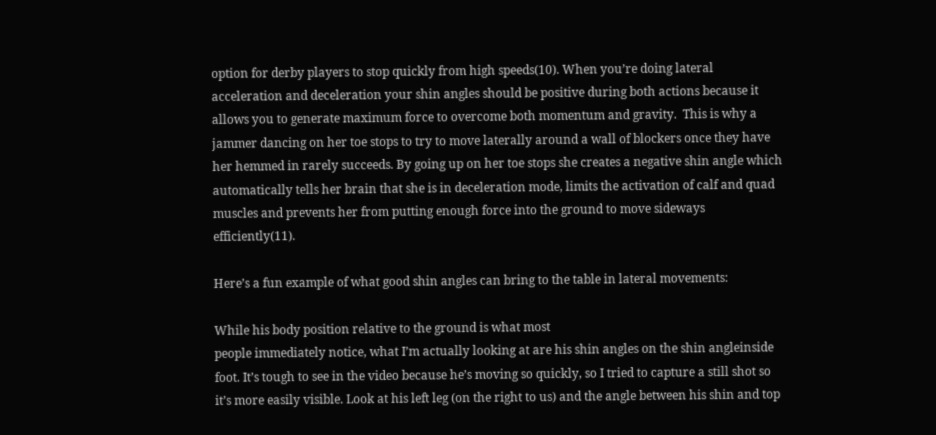option for derby players to stop quickly from high speeds(10). When you’re doing lateral acceleration and deceleration your shin angles should be positive during both actions because it allows you to generate maximum force to overcome both momentum and gravity.  This is why a jammer dancing on her toe stops to try to move laterally around a wall of blockers once they have her hemmed in rarely succeeds. By going up on her toe stops she creates a negative shin angle which automatically tells her brain that she is in deceleration mode, limits the activation of calf and quad muscles and prevents her from putting enough force into the ground to move sideways efficiently(11).

Here’s a fun example of what good shin angles can bring to the table in lateral movements:

While his body position relative to the ground is what most
people immediately notice, what I’m actually looking at are his shin angles on the shin angleinside foot. It’s tough to see in the video because he’s moving so quickly, so I tried to capture a still shot so it’s more easily visible. Look at his left leg (on the right to us) and the angle between his shin and top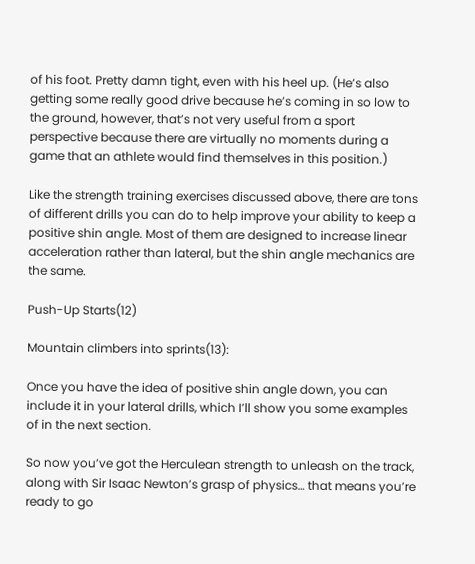of his foot. Pretty damn tight, even with his heel up. (He’s also getting some really good drive because he’s coming in so low to the ground, however, that’s not very useful from a sport perspective because there are virtually no moments during a game that an athlete would find themselves in this position.)

Like the strength training exercises discussed above, there are tons of different drills you can do to help improve your ability to keep a positive shin angle. Most of them are designed to increase linear acceleration rather than lateral, but the shin angle mechanics are the same.

Push-Up Starts(12)

Mountain climbers into sprints(13):

Once you have the idea of positive shin angle down, you can include it in your lateral drills, which I’ll show you some examples of in the next section.

So now you’ve got the Herculean strength to unleash on the track, along with Sir Isaac Newton’s grasp of physics… that means you’re ready to go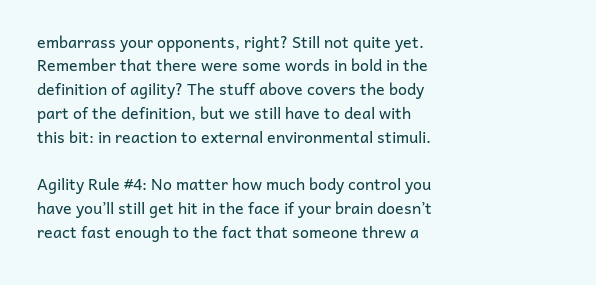embarrass your opponents, right? Still not quite yet. Remember that there were some words in bold in the definition of agility? The stuff above covers the body part of the definition, but we still have to deal with this bit: in reaction to external environmental stimuli.

Agility Rule #4: No matter how much body control you have you’ll still get hit in the face if your brain doesn’t react fast enough to the fact that someone threw a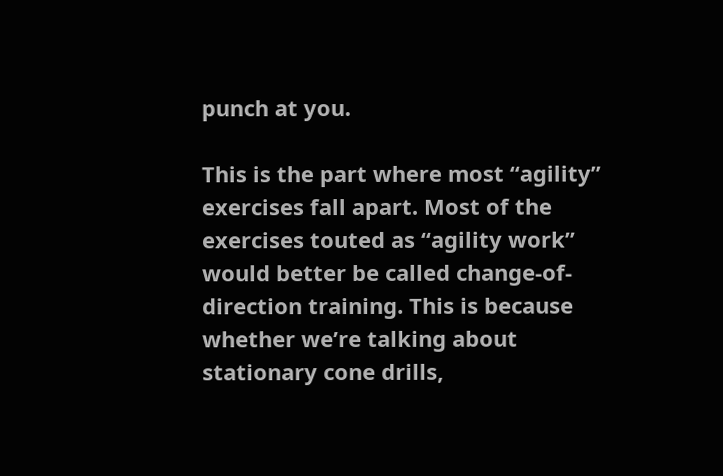punch at you.

This is the part where most “agility” exercises fall apart. Most of the exercises touted as “agility work” would better be called change-of-direction training. This is because whether we’re talking about stationary cone drills,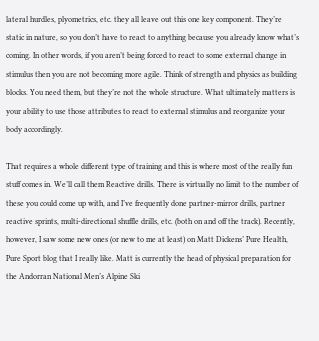lateral hurdles, plyometrics, etc. they all leave out this one key component. They’re static in nature, so you don’t have to react to anything because you already know what’s coming. In other words, if you aren’t being forced to react to some external change in stimulus then you are not becoming more agile. Think of strength and physics as building blocks. You need them, but they’re not the whole structure. What ultimately matters is your ability to use those attributes to react to external stimulus and reorganize your body accordingly.

That requires a whole different type of training and this is where most of the really fun stuff comes in. We’ll call them Reactive drills. There is virtually no limit to the number of these you could come up with, and I’ve frequently done partner-mirror drills, partner reactive sprints, multi-directional shuffle drills, etc. (both on and off the track). Recently, however, I saw some new ones (or new to me at least) on Matt Dickens’ Pure Health, Pure Sport blog that I really like. Matt is currently the head of physical preparation for the Andorran National Men’s Alpine Ski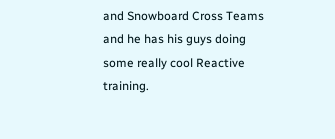and Snowboard Cross Teams and he has his guys doing some really cool Reactive training.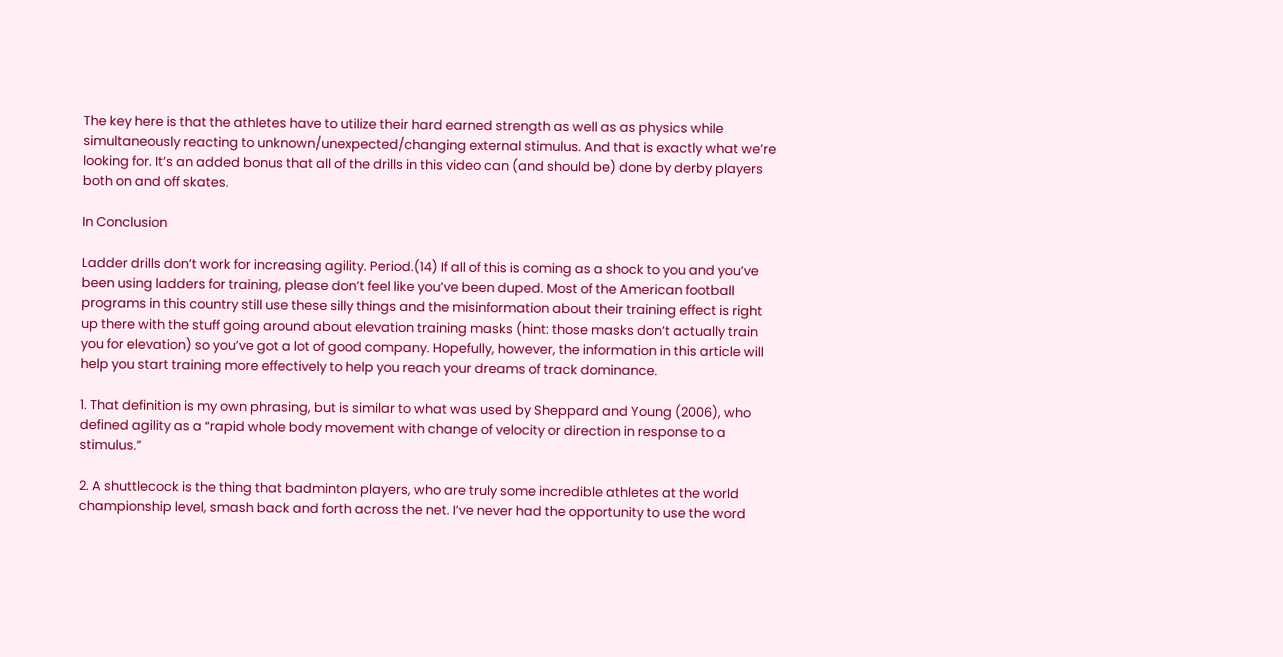The key here is that the athletes have to utilize their hard earned strength as well as as physics while simultaneously reacting to unknown/unexpected/changing external stimulus. And that is exactly what we’re looking for. It’s an added bonus that all of the drills in this video can (and should be) done by derby players both on and off skates.

In Conclusion

Ladder drills don’t work for increasing agility. Period.(14) If all of this is coming as a shock to you and you’ve been using ladders for training, please don’t feel like you’ve been duped. Most of the American football programs in this country still use these silly things and the misinformation about their training effect is right up there with the stuff going around about elevation training masks (hint: those masks don’t actually train you for elevation) so you’ve got a lot of good company. Hopefully, however, the information in this article will help you start training more effectively to help you reach your dreams of track dominance.

1. That definition is my own phrasing, but is similar to what was used by Sheppard and Young (2006), who defined agility as a “rapid whole body movement with change of velocity or direction in response to a stimulus.”

2. A shuttlecock is the thing that badminton players, who are truly some incredible athletes at the world championship level, smash back and forth across the net. I’ve never had the opportunity to use the word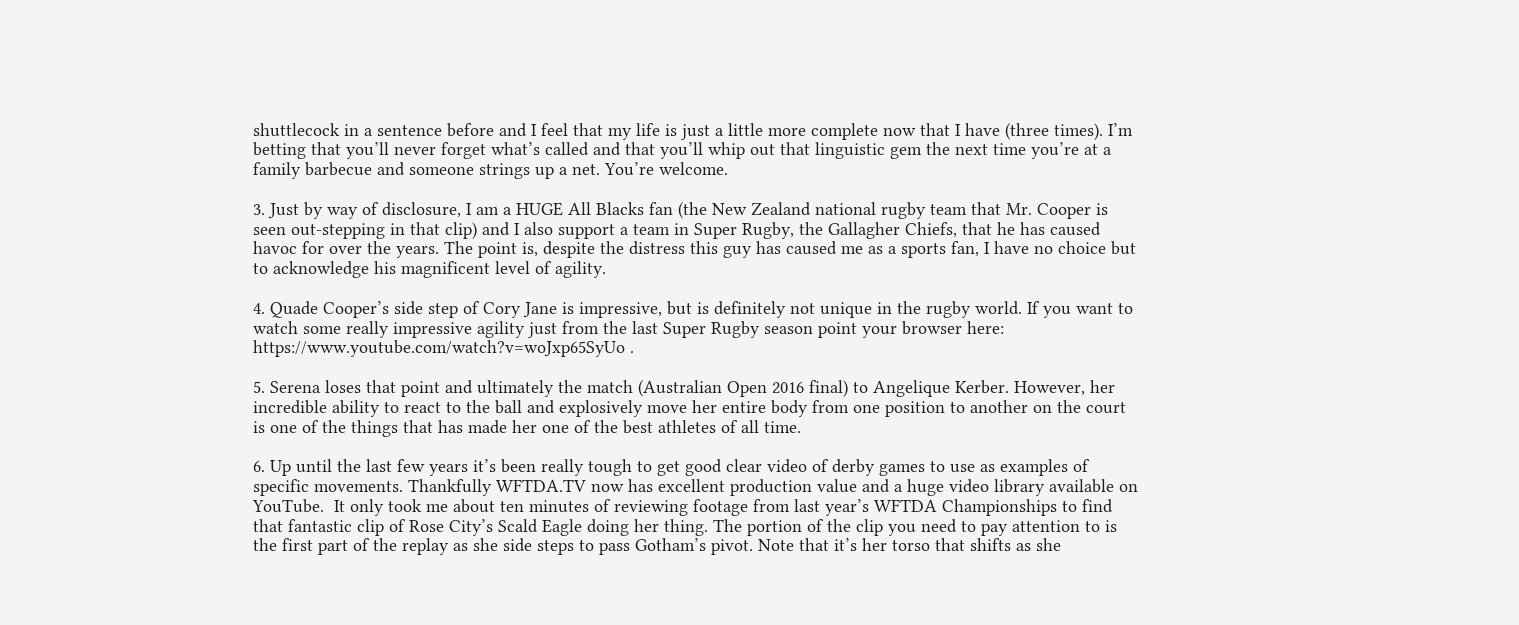shuttlecock in a sentence before and I feel that my life is just a little more complete now that I have (three times). I’m betting that you’ll never forget what’s called and that you’ll whip out that linguistic gem the next time you’re at a family barbecue and someone strings up a net. You’re welcome.

3. Just by way of disclosure, I am a HUGE All Blacks fan (the New Zealand national rugby team that Mr. Cooper is seen out-stepping in that clip) and I also support a team in Super Rugby, the Gallagher Chiefs, that he has caused havoc for over the years. The point is, despite the distress this guy has caused me as a sports fan, I have no choice but to acknowledge his magnificent level of agility.

4. Quade Cooper’s side step of Cory Jane is impressive, but is definitely not unique in the rugby world. If you want to watch some really impressive agility just from the last Super Rugby season point your browser here: https://www.youtube.com/watch?v=woJxp65SyUo .

5. Serena loses that point and ultimately the match (Australian Open 2016 final) to Angelique Kerber. However, her incredible ability to react to the ball and explosively move her entire body from one position to another on the court is one of the things that has made her one of the best athletes of all time.

6. Up until the last few years it’s been really tough to get good clear video of derby games to use as examples of specific movements. Thankfully WFTDA.TV now has excellent production value and a huge video library available on YouTube.  It only took me about ten minutes of reviewing footage from last year’s WFTDA Championships to find that fantastic clip of Rose City’s Scald Eagle doing her thing. The portion of the clip you need to pay attention to is the first part of the replay as she side steps to pass Gotham’s pivot. Note that it’s her torso that shifts as she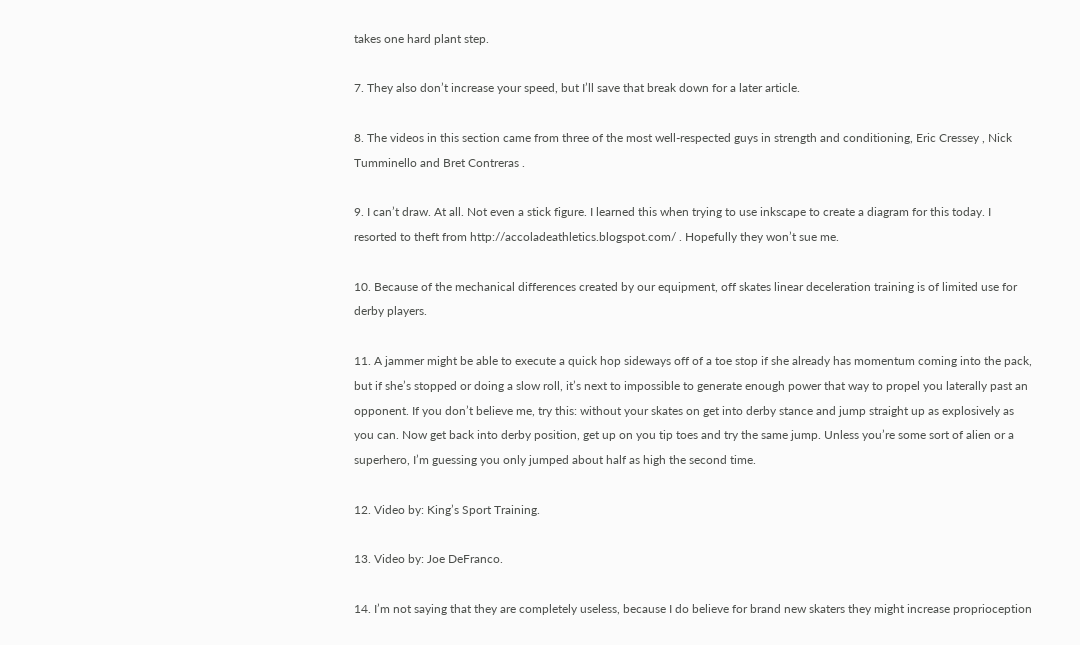takes one hard plant step.

7. They also don’t increase your speed, but I’ll save that break down for a later article.

8. The videos in this section came from three of the most well-respected guys in strength and conditioning, Eric Cressey , Nick Tumminello and Bret Contreras .

9. I can’t draw. At all. Not even a stick figure. I learned this when trying to use inkscape to create a diagram for this today. I resorted to theft from http://accoladeathletics.blogspot.com/ . Hopefully they won’t sue me.

10. Because of the mechanical differences created by our equipment, off skates linear deceleration training is of limited use for derby players.

11. A jammer might be able to execute a quick hop sideways off of a toe stop if she already has momentum coming into the pack, but if she’s stopped or doing a slow roll, it’s next to impossible to generate enough power that way to propel you laterally past an opponent. If you don’t believe me, try this: without your skates on get into derby stance and jump straight up as explosively as you can. Now get back into derby position, get up on you tip toes and try the same jump. Unless you’re some sort of alien or a superhero, I’m guessing you only jumped about half as high the second time.

12. Video by: King’s Sport Training.

13. Video by: Joe DeFranco.

14. I’m not saying that they are completely useless, because I do believe for brand new skaters they might increase proprioception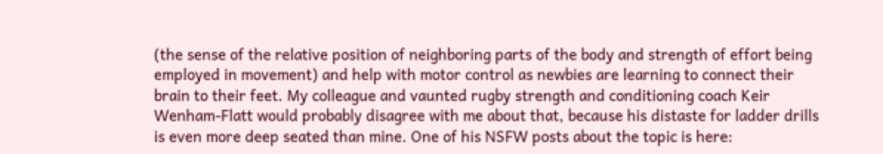(the sense of the relative position of neighboring parts of the body and strength of effort being employed in movement) and help with motor control as newbies are learning to connect their brain to their feet. My colleague and vaunted rugby strength and conditioning coach Keir Wenham-Flatt would probably disagree with me about that, because his distaste for ladder drills is even more deep seated than mine. One of his NSFW posts about the topic is here: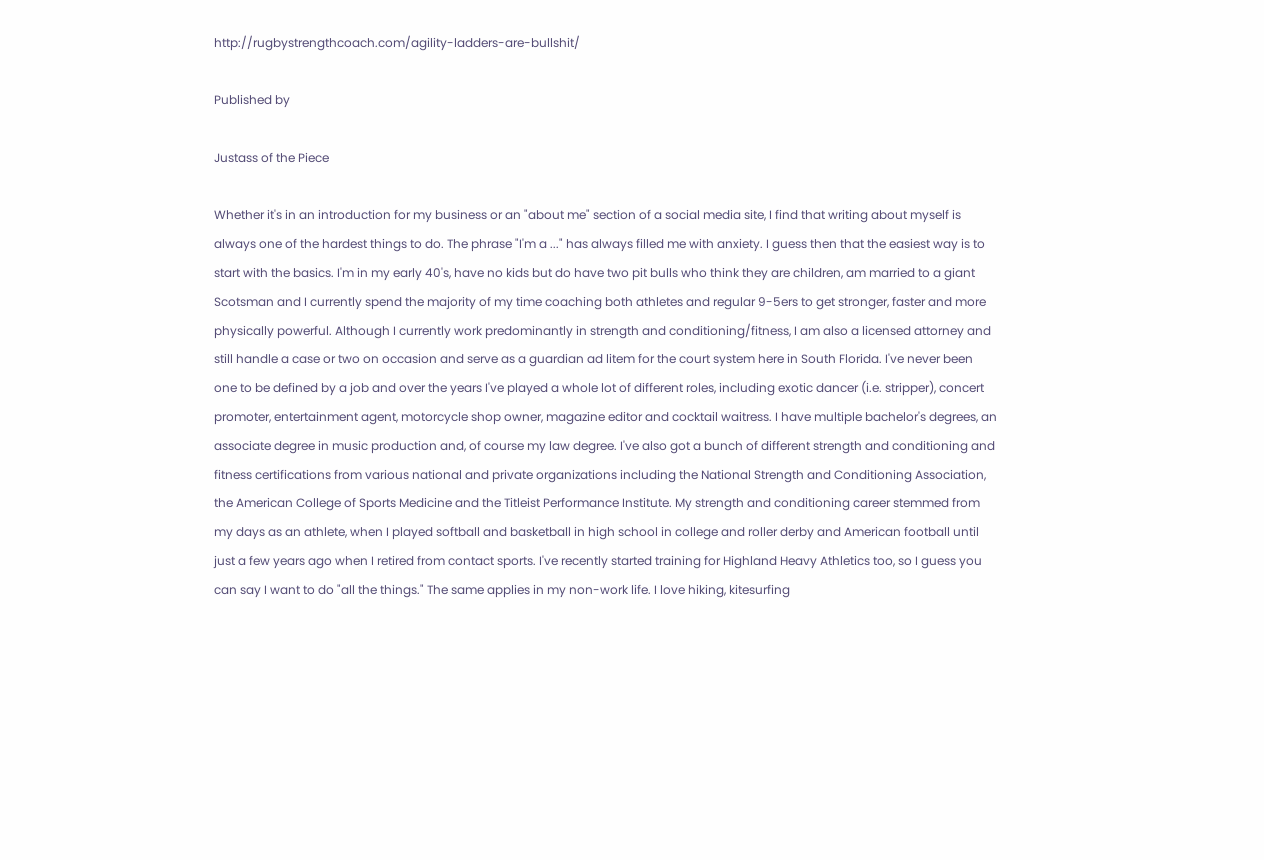http://rugbystrengthcoach.com/agility-ladders-are-bullshit/

Published by

Justass of the Piece

Whether it's in an introduction for my business or an "about me" section of a social media site, I find that writing about myself is always one of the hardest things to do. The phrase "I'm a ..." has always filled me with anxiety. I guess then that the easiest way is to start with the basics. I'm in my early 40's, have no kids but do have two pit bulls who think they are children, am married to a giant Scotsman and I currently spend the majority of my time coaching both athletes and regular 9-5ers to get stronger, faster and more physically powerful. Although I currently work predominantly in strength and conditioning/fitness, I am also a licensed attorney and still handle a case or two on occasion and serve as a guardian ad litem for the court system here in South Florida. I've never been one to be defined by a job and over the years I've played a whole lot of different roles, including exotic dancer (i.e. stripper), concert promoter, entertainment agent, motorcycle shop owner, magazine editor and cocktail waitress. I have multiple bachelor's degrees, an associate degree in music production and, of course my law degree. I've also got a bunch of different strength and conditioning and fitness certifications from various national and private organizations including the National Strength and Conditioning Association, the American College of Sports Medicine and the Titleist Performance Institute. My strength and conditioning career stemmed from my days as an athlete, when I played softball and basketball in high school in college and roller derby and American football until just a few years ago when I retired from contact sports. I've recently started training for Highland Heavy Athletics too, so I guess you can say I want to do "all the things." The same applies in my non-work life. I love hiking, kitesurfing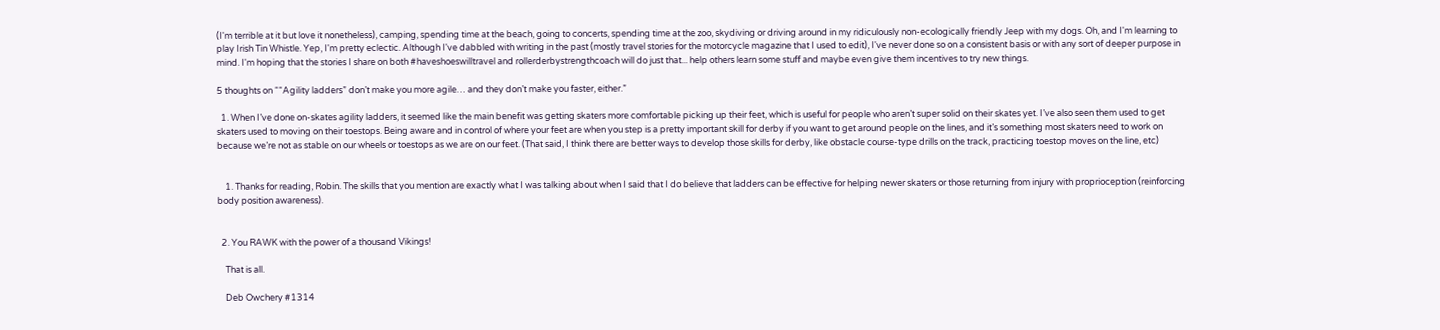(I'm terrible at it but love it nonetheless), camping, spending time at the beach, going to concerts, spending time at the zoo, skydiving or driving around in my ridiculously non-ecologically friendly Jeep with my dogs. Oh, and I'm learning to play Irish Tin Whistle. Yep, I'm pretty eclectic. Although I've dabbled with writing in the past (mostly travel stories for the motorcycle magazine that I used to edit), I've never done so on a consistent basis or with any sort of deeper purpose in mind. I'm hoping that the stories I share on both #haveshoeswilltravel and rollerderbystrengthcoach will do just that... help others learn some stuff and maybe even give them incentives to try new things.

5 thoughts on ““Agility ladders” don’t make you more agile… and they don’t make you faster, either.”

  1. When I’ve done on-skates agility ladders, it seemed like the main benefit was getting skaters more comfortable picking up their feet, which is useful for people who aren’t super solid on their skates yet. I’ve also seen them used to get skaters used to moving on their toestops. Being aware and in control of where your feet are when you step is a pretty important skill for derby if you want to get around people on the lines, and it’s something most skaters need to work on because we’re not as stable on our wheels or toestops as we are on our feet. (That said, I think there are better ways to develop those skills for derby, like obstacle course-type drills on the track, practicing toestop moves on the line, etc)


    1. Thanks for reading, Robin. The skills that you mention are exactly what I was talking about when I said that I do believe that ladders can be effective for helping newer skaters or those returning from injury with proprioception (reinforcing body position awareness).


  2. You RAWK with the power of a thousand Vikings!

    That is all.

    Deb Owchery #1314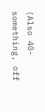(Also 40-something, off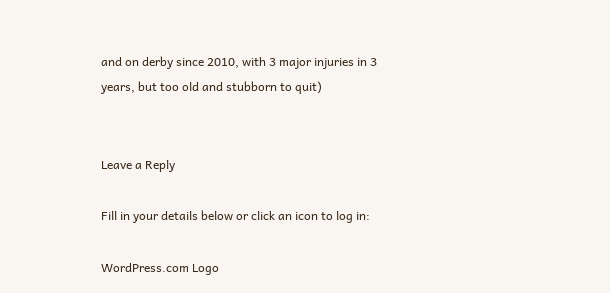and on derby since 2010, with 3 major injuries in 3 years, but too old and stubborn to quit)


Leave a Reply

Fill in your details below or click an icon to log in:

WordPress.com Logo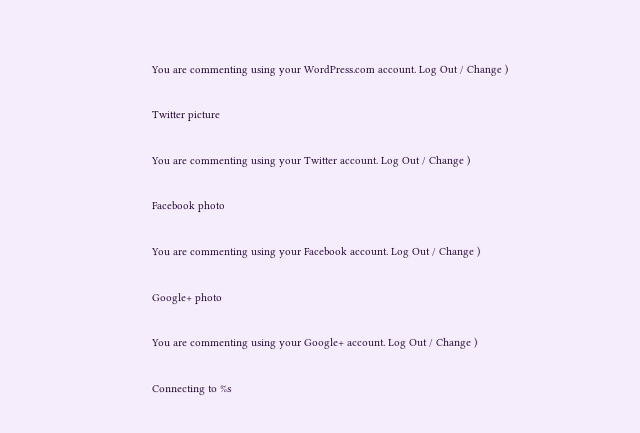You are commenting using your WordPress.com account. Log Out / Change )

Twitter picture

You are commenting using your Twitter account. Log Out / Change )

Facebook photo

You are commenting using your Facebook account. Log Out / Change )

Google+ photo

You are commenting using your Google+ account. Log Out / Change )

Connecting to %s